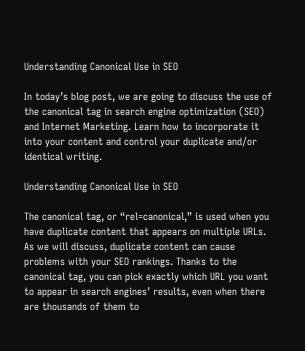Understanding Canonical Use in SEO

In today’s blog post, we are going to discuss the use of the canonical tag in search engine optimization (SEO) and Internet Marketing. Learn how to incorporate it into your content and control your duplicate and/or identical writing.

Understanding Canonical Use in SEO

The canonical tag, or “rel=canonical,” is used when you have duplicate content that appears on multiple URLs. As we will discuss, duplicate content can cause problems with your SEO rankings. Thanks to the canonical tag, you can pick exactly which URL you want to appear in search engines’ results, even when there are thousands of them to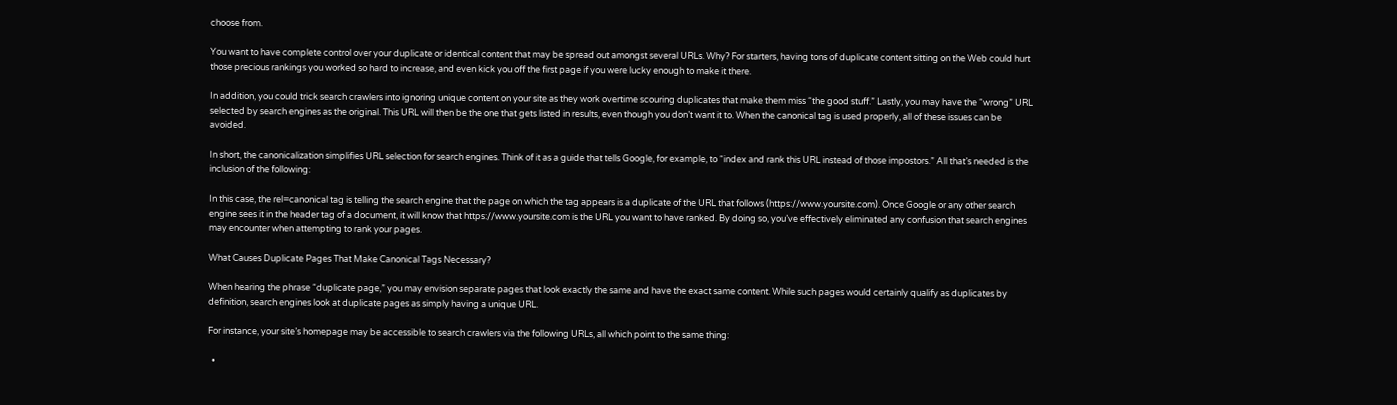choose from.

You want to have complete control over your duplicate or identical content that may be spread out amongst several URLs. Why? For starters, having tons of duplicate content sitting on the Web could hurt those precious rankings you worked so hard to increase, and even kick you off the first page if you were lucky enough to make it there.

In addition, you could trick search crawlers into ignoring unique content on your site as they work overtime scouring duplicates that make them miss “the good stuff.” Lastly, you may have the “wrong” URL selected by search engines as the original. This URL will then be the one that gets listed in results, even though you don’t want it to. When the canonical tag is used properly, all of these issues can be avoided.

In short, the canonicalization simplifies URL selection for search engines. Think of it as a guide that tells Google, for example, to “index and rank this URL instead of those impostors.” All that’s needed is the inclusion of the following:

In this case, the rel=canonical tag is telling the search engine that the page on which the tag appears is a duplicate of the URL that follows (https://www.yoursite.com). Once Google or any other search engine sees it in the header tag of a document, it will know that https://www.yoursite.com is the URL you want to have ranked. By doing so, you’ve effectively eliminated any confusion that search engines may encounter when attempting to rank your pages.

What Causes Duplicate Pages That Make Canonical Tags Necessary?

When hearing the phrase “duplicate page,” you may envision separate pages that look exactly the same and have the exact same content. While such pages would certainly qualify as duplicates by definition, search engines look at duplicate pages as simply having a unique URL.

For instance, your site’s homepage may be accessible to search crawlers via the following URLs, all which point to the same thing:

  •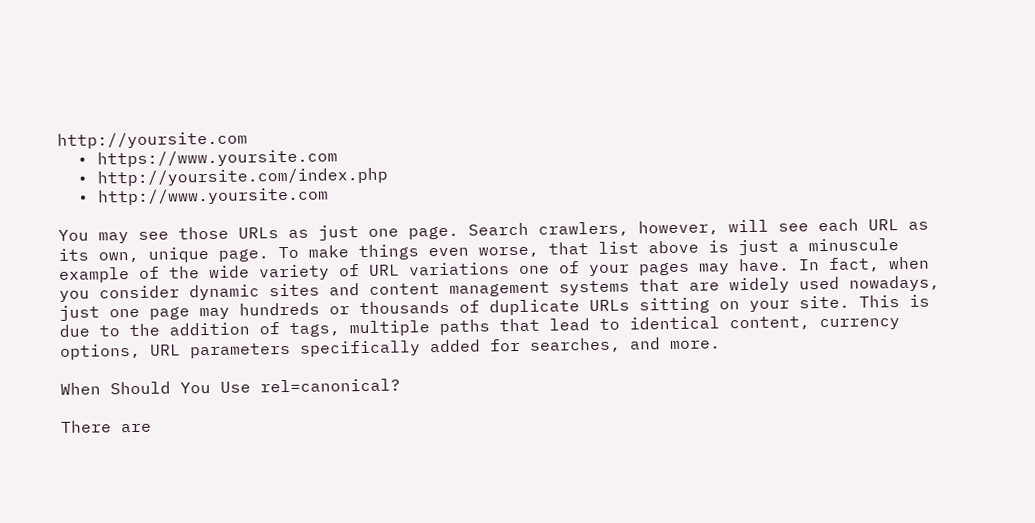http://yoursite.com
  • https://www.yoursite.com
  • http://yoursite.com/index.php
  • http://www.yoursite.com

You may see those URLs as just one page. Search crawlers, however, will see each URL as its own, unique page. To make things even worse, that list above is just a minuscule example of the wide variety of URL variations one of your pages may have. In fact, when you consider dynamic sites and content management systems that are widely used nowadays, just one page may hundreds or thousands of duplicate URLs sitting on your site. This is due to the addition of tags, multiple paths that lead to identical content, currency options, URL parameters specifically added for searches, and more.

When Should You Use rel=canonical?

There are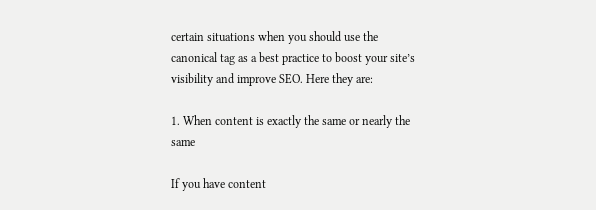certain situations when you should use the canonical tag as a best practice to boost your site’s visibility and improve SEO. Here they are:

1. When content is exactly the same or nearly the same

If you have content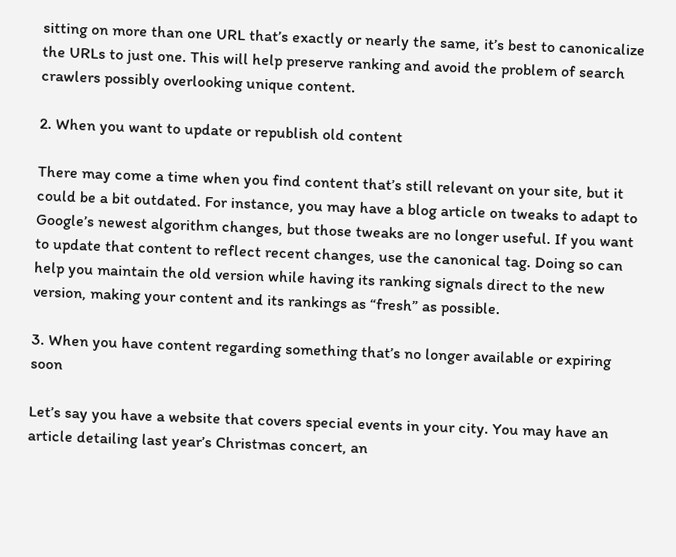sitting on more than one URL that’s exactly or nearly the same, it’s best to canonicalize the URLs to just one. This will help preserve ranking and avoid the problem of search crawlers possibly overlooking unique content.

2. When you want to update or republish old content

There may come a time when you find content that’s still relevant on your site, but it could be a bit outdated. For instance, you may have a blog article on tweaks to adapt to Google’s newest algorithm changes, but those tweaks are no longer useful. If you want to update that content to reflect recent changes, use the canonical tag. Doing so can help you maintain the old version while having its ranking signals direct to the new version, making your content and its rankings as “fresh” as possible.

3. When you have content regarding something that’s no longer available or expiring soon

Let’s say you have a website that covers special events in your city. You may have an article detailing last year’s Christmas concert, an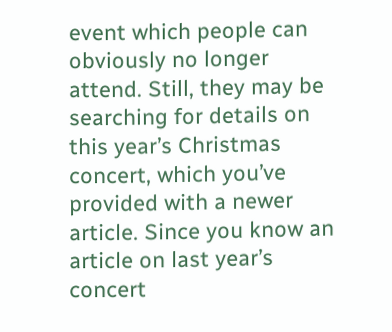event which people can obviously no longer attend. Still, they may be searching for details on this year’s Christmas concert, which you’ve provided with a newer article. Since you know an article on last year’s concert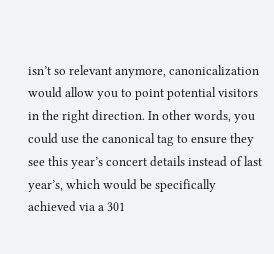isn’t so relevant anymore, canonicalization would allow you to point potential visitors in the right direction. In other words, you could use the canonical tag to ensure they see this year’s concert details instead of last year’s, which would be specifically achieved via a 301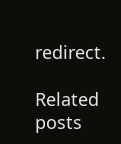redirect.

Related posts